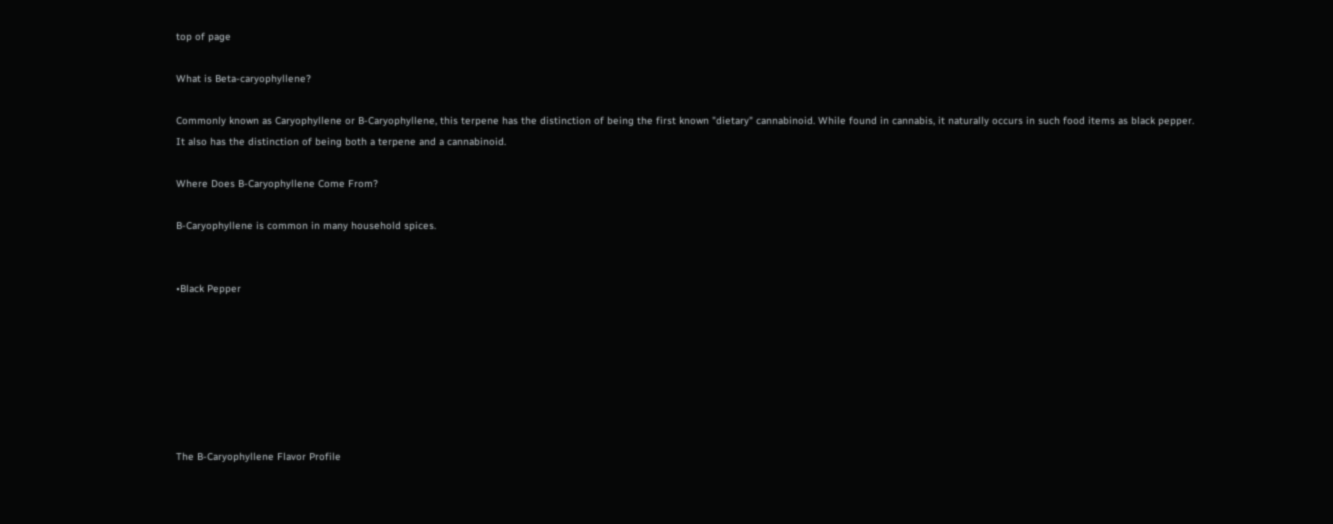top of page

What is Beta-caryophyllene?

Commonly known as Caryophyllene or B-Caryophyllene, this terpene has the distinction of being the first known "dietary" cannabinoid. While found in cannabis, it naturally occurs in such food items as black pepper. It also has the distinction of being both a terpene and a cannabinoid.

Where Does B-Caryophyllene Come From?

B-Caryophyllene is common in many household spices.


•Black Pepper







The B-Caryophyllene Flavor Profile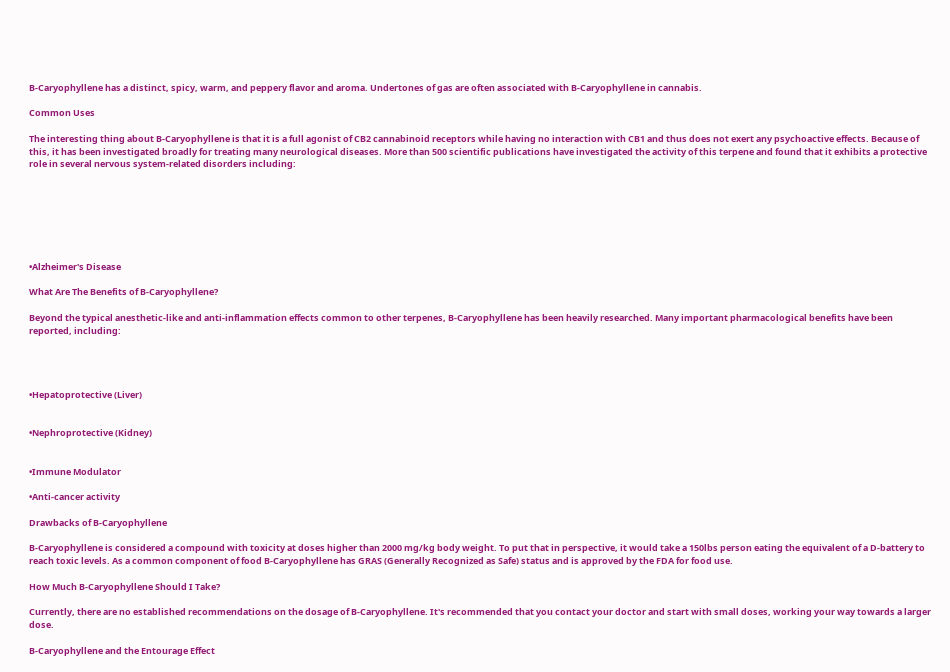B-Caryophyllene has a distinct, spicy, warm, and peppery flavor and aroma. Undertones of gas are often associated with B-Caryophyllene in cannabis.

Common Uses

The interesting thing about B-Caryophyllene is that it is a full agonist of CB2 cannabinoid receptors while having no interaction with CB1 and thus does not exert any psychoactive effects. Because of this, it has been investigated broadly for treating many neurological diseases. More than 500 scientific publications have investigated the activity of this terpene and found that it exhibits a protective role in several nervous system-related disorders including:







•Alzheimer's Disease

What Are The Benefits of B-Caryophyllene?

Beyond the typical anesthetic-like and anti-inflammation effects common to other terpenes, B-Caryophyllene has been heavily researched. Many important pharmacological benefits have been reported, including:




•Hepatoprotective (Liver)


•Nephroprotective (Kidney)


•Immune Modulator

•Anti-cancer activity

Drawbacks of B-Caryophyllene

B-Caryophyllene is considered a compound with toxicity at doses higher than 2000 mg/kg body weight. To put that in perspective, it would take a 150lbs person eating the equivalent of a D-battery to reach toxic levels. As a common component of food B-Caryophyllene has GRAS (Generally Recognized as Safe) status and is approved by the FDA for food use.

How Much B-Caryophyllene Should I Take?

Currently, there are no established recommendations on the dosage of B-Caryophyllene. It's recommended that you contact your doctor and start with small doses, working your way towards a larger dose.

B-Caryophyllene and the Entourage Effect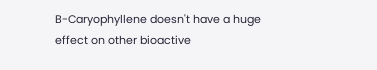B-Caryophyllene doesn't have a huge effect on other bioactive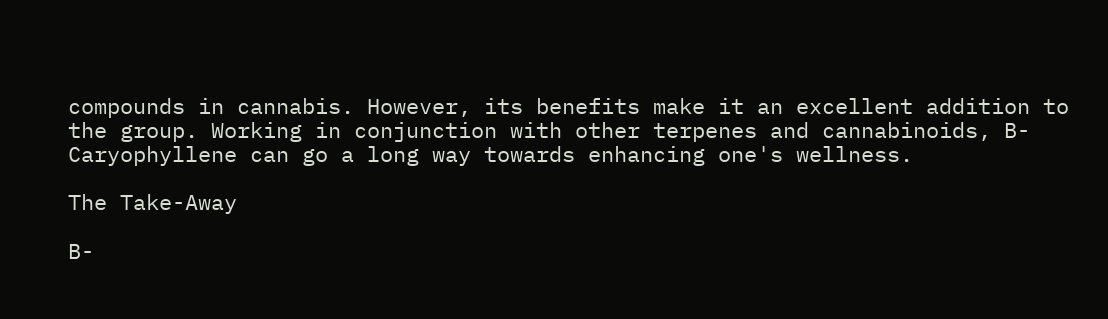compounds in cannabis. However, its benefits make it an excellent addition to the group. Working in conjunction with other terpenes and cannabinoids, B-Caryophyllene can go a long way towards enhancing one's wellness.

The Take-Away

B-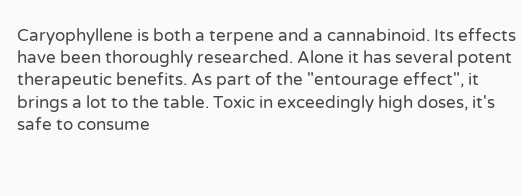Caryophyllene is both a terpene and a cannabinoid. Its effects have been thoroughly researched. Alone it has several potent therapeutic benefits. As part of the "entourage effect", it brings a lot to the table. Toxic in exceedingly high doses, it's safe to consume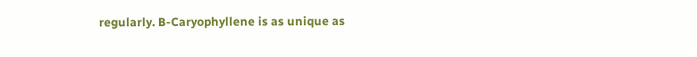regularly. B-Caryophyllene is as unique as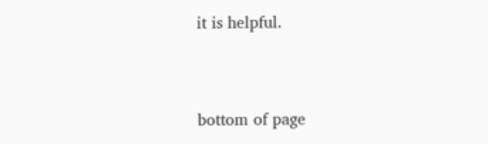it is helpful.


bottom of page